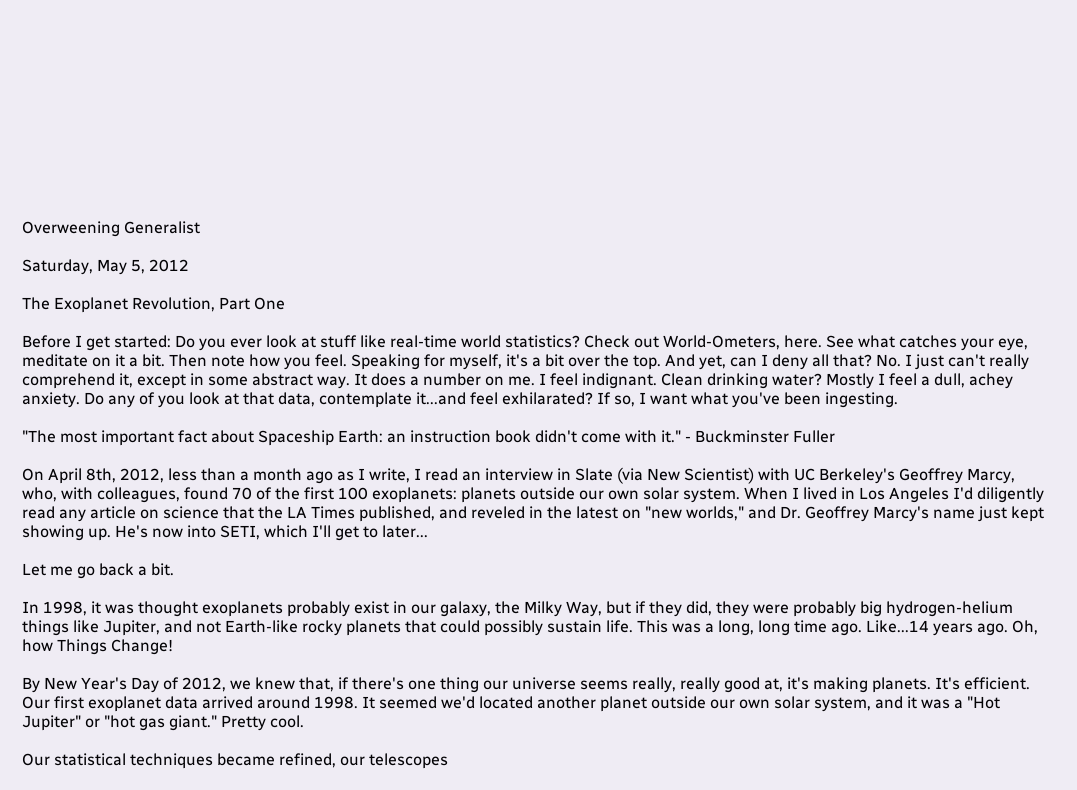Overweening Generalist

Saturday, May 5, 2012

The Exoplanet Revolution, Part One

Before I get started: Do you ever look at stuff like real-time world statistics? Check out World-Ometers, here. See what catches your eye, meditate on it a bit. Then note how you feel. Speaking for myself, it's a bit over the top. And yet, can I deny all that? No. I just can't really comprehend it, except in some abstract way. It does a number on me. I feel indignant. Clean drinking water? Mostly I feel a dull, achey anxiety. Do any of you look at that data, contemplate it...and feel exhilarated? If so, I want what you've been ingesting.

"The most important fact about Spaceship Earth: an instruction book didn't come with it." - Buckminster Fuller

On April 8th, 2012, less than a month ago as I write, I read an interview in Slate (via New Scientist) with UC Berkeley's Geoffrey Marcy, who, with colleagues, found 70 of the first 100 exoplanets: planets outside our own solar system. When I lived in Los Angeles I'd diligently read any article on science that the LA Times published, and reveled in the latest on "new worlds," and Dr. Geoffrey Marcy's name just kept showing up. He's now into SETI, which I'll get to later...

Let me go back a bit.

In 1998, it was thought exoplanets probably exist in our galaxy, the Milky Way, but if they did, they were probably big hydrogen-helium things like Jupiter, and not Earth-like rocky planets that could possibly sustain life. This was a long, long time ago. Like...14 years ago. Oh, how Things Change!

By New Year's Day of 2012, we knew that, if there's one thing our universe seems really, really good at, it's making planets. It's efficient. Our first exoplanet data arrived around 1998. It seemed we'd located another planet outside our own solar system, and it was a "Hot Jupiter" or "hot gas giant." Pretty cool.

Our statistical techniques became refined, our telescopes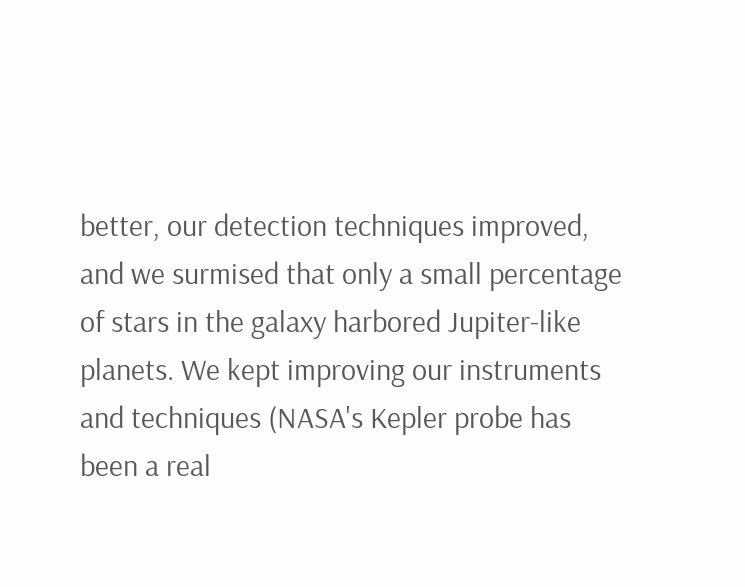better, our detection techniques improved, and we surmised that only a small percentage of stars in the galaxy harbored Jupiter-like planets. We kept improving our instruments and techniques (NASA's Kepler probe has been a real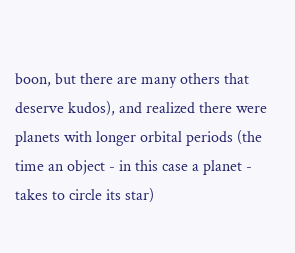boon, but there are many others that deserve kudos), and realized there were planets with longer orbital periods (the time an object - in this case a planet - takes to circle its star)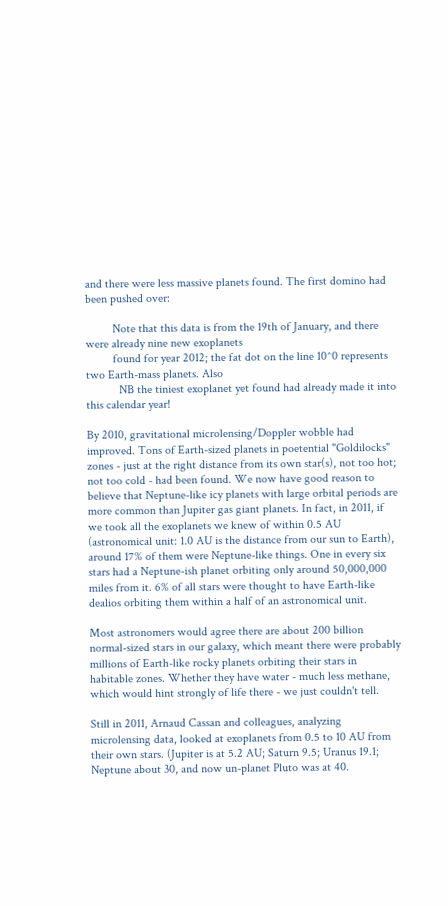and there were less massive planets found. The first domino had been pushed over:

         Note that this data is from the 19th of January, and there were already nine new exoplanets
         found for year 2012; the fat dot on the line 10^0 represents two Earth-mass planets. Also
           NB the tiniest exoplanet yet found had already made it into this calendar year!

By 2010, gravitational microlensing/Doppler wobble had improved. Tons of Earth-sized planets in poetential "Goldilocks" zones - just at the right distance from its own star(s), not too hot; not too cold - had been found. We now have good reason to believe that Neptune-like icy planets with large orbital periods are more common than Jupiter gas giant planets. In fact, in 2011, if we took all the exoplanets we knew of within 0.5 AU (astronomical unit: 1.0 AU is the distance from our sun to Earth), around 17% of them were Neptune-like things. One in every six stars had a Neptune-ish planet orbiting only around 50,000,000 miles from it. 6% of all stars were thought to have Earth-like dealios orbiting them within a half of an astronomical unit.

Most astronomers would agree there are about 200 billion normal-sized stars in our galaxy, which meant there were probably millions of Earth-like rocky planets orbiting their stars in habitable zones. Whether they have water - much less methane, which would hint strongly of life there - we just couldn't tell.

Still in 2011, Arnaud Cassan and colleagues, analyzing microlensing data, looked at exoplanets from 0.5 to 10 AU from their own stars. (Jupiter is at 5.2 AU; Saturn 9.5; Uranus 19.1; Neptune about 30, and now un-planet Pluto was at 40.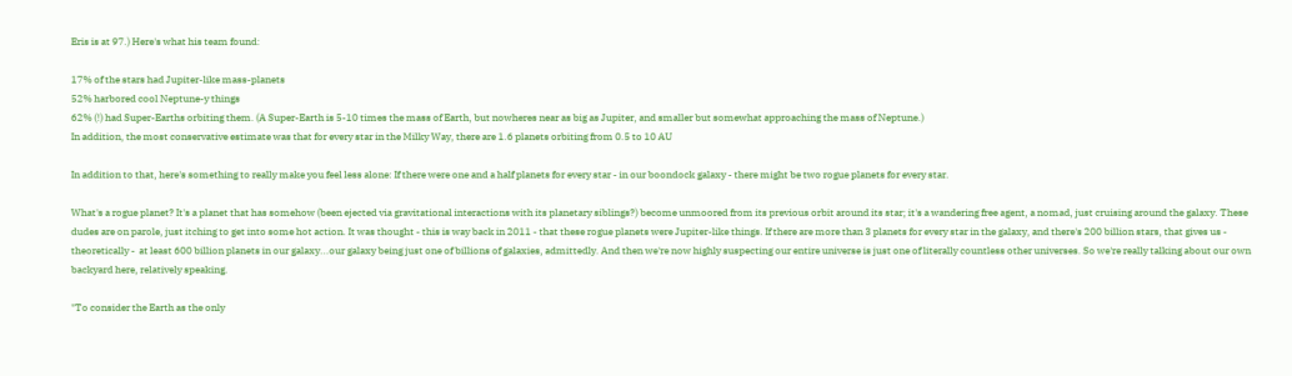Eris is at 97.) Here's what his team found:

17% of the stars had Jupiter-like mass-planets
52% harbored cool Neptune-y things
62% (!) had Super-Earths orbiting them. (A Super-Earth is 5-10 times the mass of Earth, but nowheres near as big as Jupiter, and smaller but somewhat approaching the mass of Neptune.)
In addition, the most conservative estimate was that for every star in the Milky Way, there are 1.6 planets orbiting from 0.5 to 10 AU

In addition to that, here's something to really make you feel less alone: If there were one and a half planets for every star - in our boondock galaxy - there might be two rogue planets for every star.

What's a rogue planet? It's a planet that has somehow (been ejected via gravitational interactions with its planetary siblings?) become unmoored from its previous orbit around its star; it's a wandering free agent, a nomad, just cruising around the galaxy. These dudes are on parole, just itching to get into some hot action. It was thought - this is way back in 2011 - that these rogue planets were Jupiter-like things. If there are more than 3 planets for every star in the galaxy, and there's 200 billion stars, that gives us - theoretically -  at least 600 billion planets in our galaxy...our galaxy being just one of billions of galaxies, admittedly. And then we're now highly suspecting our entire universe is just one of literally countless other universes. So we're really talking about our own backyard here, relatively speaking.

"To consider the Earth as the only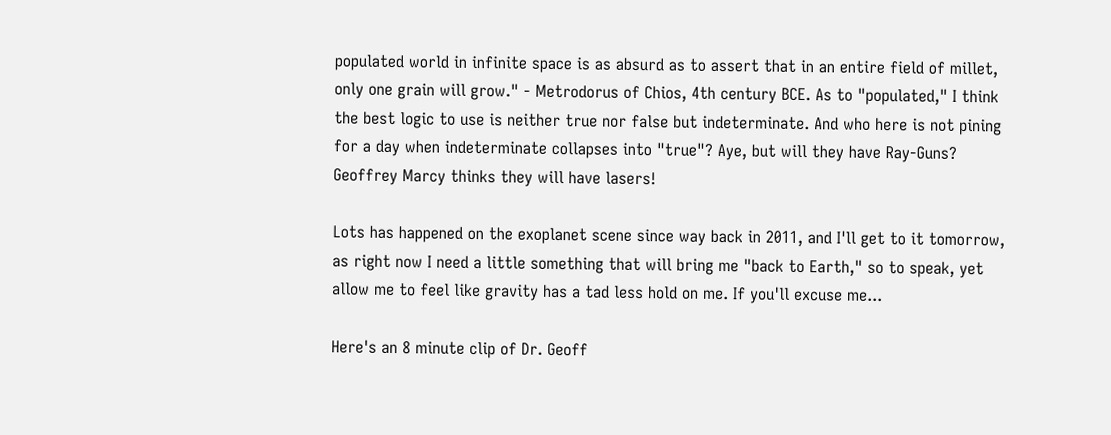populated world in infinite space is as absurd as to assert that in an entire field of millet, only one grain will grow." - Metrodorus of Chios, 4th century BCE. As to "populated," I think the best logic to use is neither true nor false but indeterminate. And who here is not pining for a day when indeterminate collapses into "true"? Aye, but will they have Ray-Guns? Geoffrey Marcy thinks they will have lasers!

Lots has happened on the exoplanet scene since way back in 2011, and I'll get to it tomorrow, as right now I need a little something that will bring me "back to Earth," so to speak, yet allow me to feel like gravity has a tad less hold on me. If you'll excuse me...

Here's an 8 minute clip of Dr. Geoff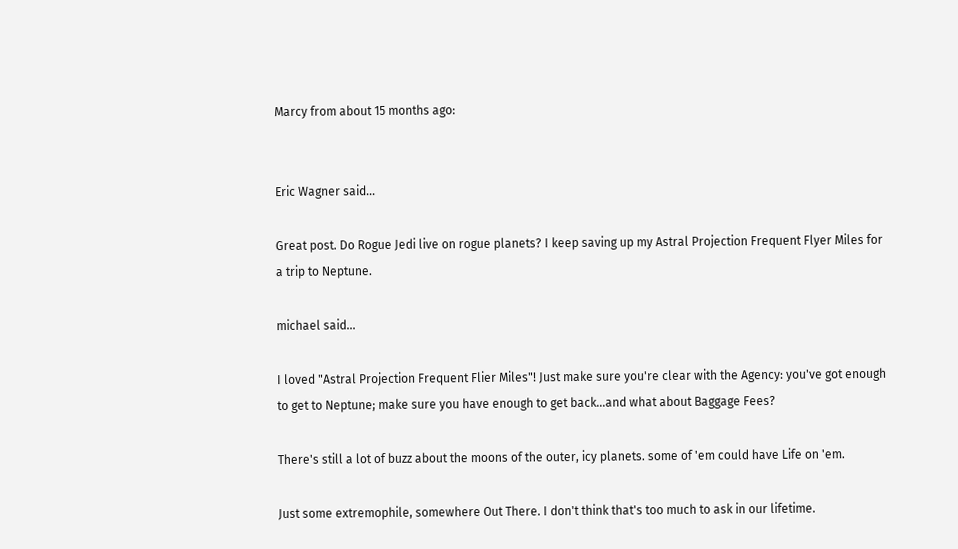Marcy from about 15 months ago:


Eric Wagner said...

Great post. Do Rogue Jedi live on rogue planets? I keep saving up my Astral Projection Frequent Flyer Miles for a trip to Neptune.

michael said...

I loved "Astral Projection Frequent Flier Miles"! Just make sure you're clear with the Agency: you've got enough to get to Neptune; make sure you have enough to get back...and what about Baggage Fees?

There's still a lot of buzz about the moons of the outer, icy planets. some of 'em could have Life on 'em.

Just some extremophile, somewhere Out There. I don't think that's too much to ask in our lifetime.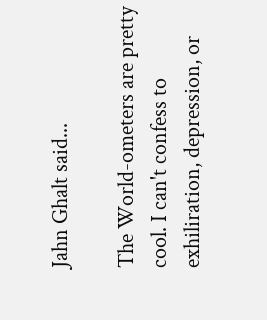Jahn Ghalt said...

The World-ometers are pretty cool. I can't confess to exhiliration, depression, or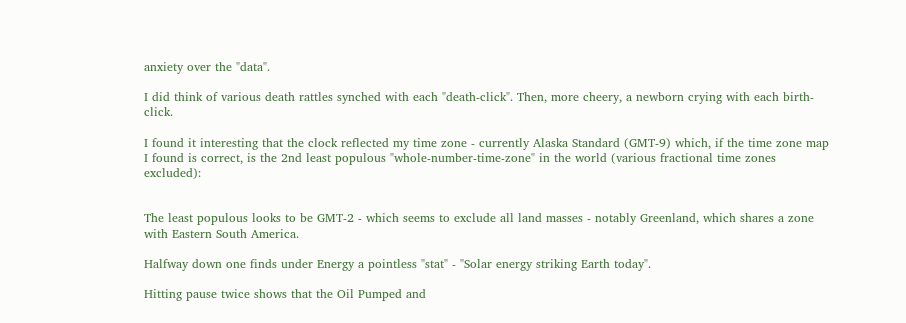anxiety over the "data".

I did think of various death rattles synched with each "death-click". Then, more cheery, a newborn crying with each birth-click.

I found it interesting that the clock reflected my time zone - currently Alaska Standard (GMT-9) which, if the time zone map I found is correct, is the 2nd least populous "whole-number-time-zone" in the world (various fractional time zones excluded):


The least populous looks to be GMT-2 - which seems to exclude all land masses - notably Greenland, which shares a zone with Eastern South America.

Halfway down one finds under Energy a pointless "stat" - "Solar energy striking Earth today".

Hitting pause twice shows that the Oil Pumped and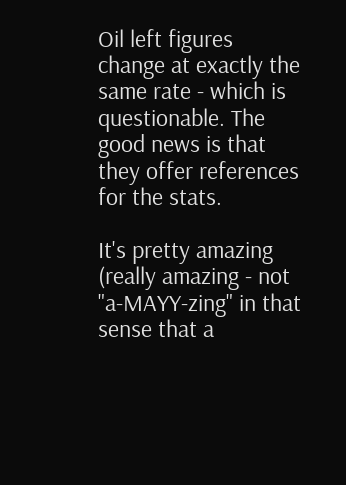Oil left figures change at exactly the same rate - which is questionable. The good news is that they offer references for the stats.

It's pretty amazing (really amazing - not "a-MAYY-zing" in that sense that a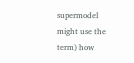supermodel might use the term) how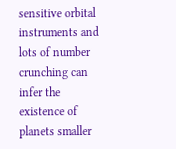sensitive orbital instruments and lots of number crunching can infer the existence of planets smaller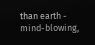than earth - mind-blowing,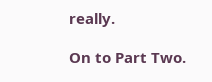really.

On to Part Two.